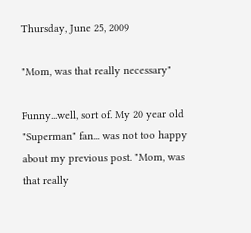Thursday, June 25, 2009

"Mom, was that really necessary"

Funny...well, sort of. My 20 year old "Superman" fan... was not too happy about my previous post. "Mom, was that really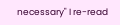necessary" I re-read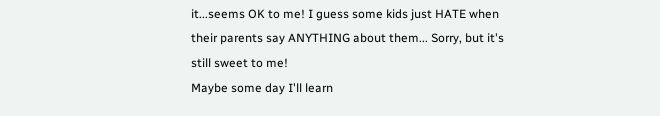it...seems OK to me! I guess some kids just HATE when their parents say ANYTHING about them... Sorry, but it's still sweet to me!
Maybe some day I'll learn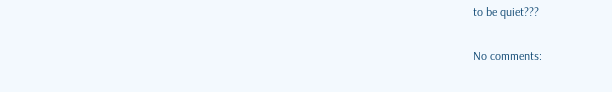to be quiet???

No comments: